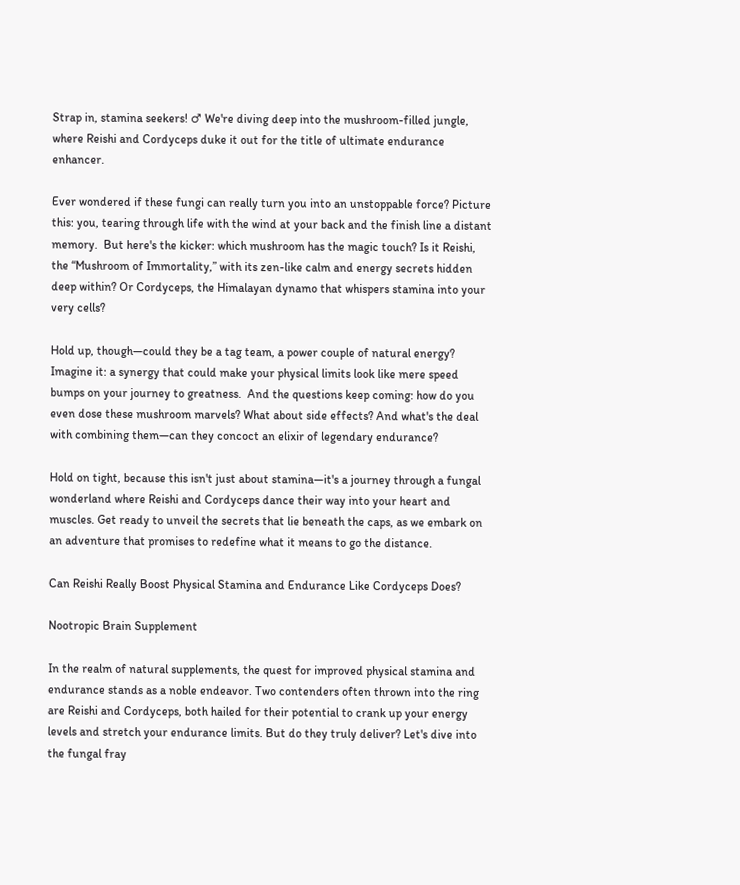Strap in, stamina seekers! ♂ We're diving deep into the mushroom-filled jungle, where Reishi and Cordyceps duke it out for the title of ultimate endurance enhancer.

Ever wondered if these fungi can really turn you into an unstoppable force? Picture this: you, tearing through life with the wind at your back and the finish line a distant memory.  But here's the kicker: which mushroom has the magic touch? Is it Reishi, the “Mushroom of Immortality,” with its zen-like calm and energy secrets hidden deep within? Or Cordyceps, the Himalayan dynamo that whispers stamina into your very cells?

Hold up, though—could they be a tag team, a power couple of natural energy? Imagine it: a synergy that could make your physical limits look like mere speed bumps on your journey to greatness.  And the questions keep coming: how do you even dose these mushroom marvels? What about side effects? And what's the deal with combining them—can they concoct an elixir of legendary endurance?

Hold on tight, because this isn't just about stamina—it's a journey through a fungal wonderland where Reishi and Cordyceps dance their way into your heart and muscles. Get ready to unveil the secrets that lie beneath the caps, as we embark on an adventure that promises to redefine what it means to go the distance.

Can Reishi Really Boost Physical Stamina and Endurance Like Cordyceps Does?

Nootropic Brain Supplement

In the realm of natural supplements, the quest for improved physical stamina and endurance stands as a noble endeavor. Two contenders often thrown into the ring are Reishi and Cordyceps, both hailed for their potential to crank up your energy levels and stretch your endurance limits. But do they truly deliver? Let's dive into the fungal fray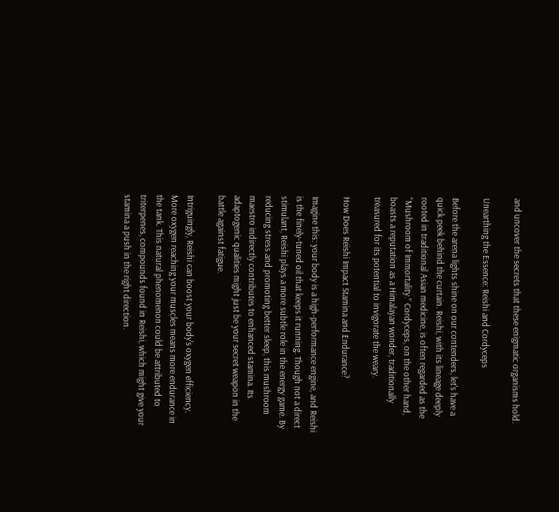and uncover the secrets that these enigmatic organisms hold.

Unearthing the Essence: Reishi and Cordyceps

Before the arena lights shine on our contenders, let's have a quick peek behind the curtain. Reishi, with its lineage deeply rooted in traditional Asian medicine, is often regarded as the “Mushroom of Immortality.” Cordyceps, on the other hand, boasts a reputation as a Himalayan wonder, traditionally treasured for its potential to invigorate the weary.

How Does Reishi Impact Stamina and Endurance?

Imagine this: your body is a high-performance engine, and Reishi is the finely-tuned oil that keeps it running. Though not a direct stimulant, Reishi plays a more subtle role in the energy game. By reducing stress and promoting better sleep, this mushroom maestro indirectly contributes to enhanced stamina. Its adaptogenic qualities might just be your secret weapon in the battle against fatigue.

Intriguingly, Reishi can boost your body's oxygen efficiency. More oxygen reaching your muscles means more endurance in the tank. This natural phenomenon could be attributed to triterpenes, compounds found in Reishi, which might give your stamina a push in the right direction.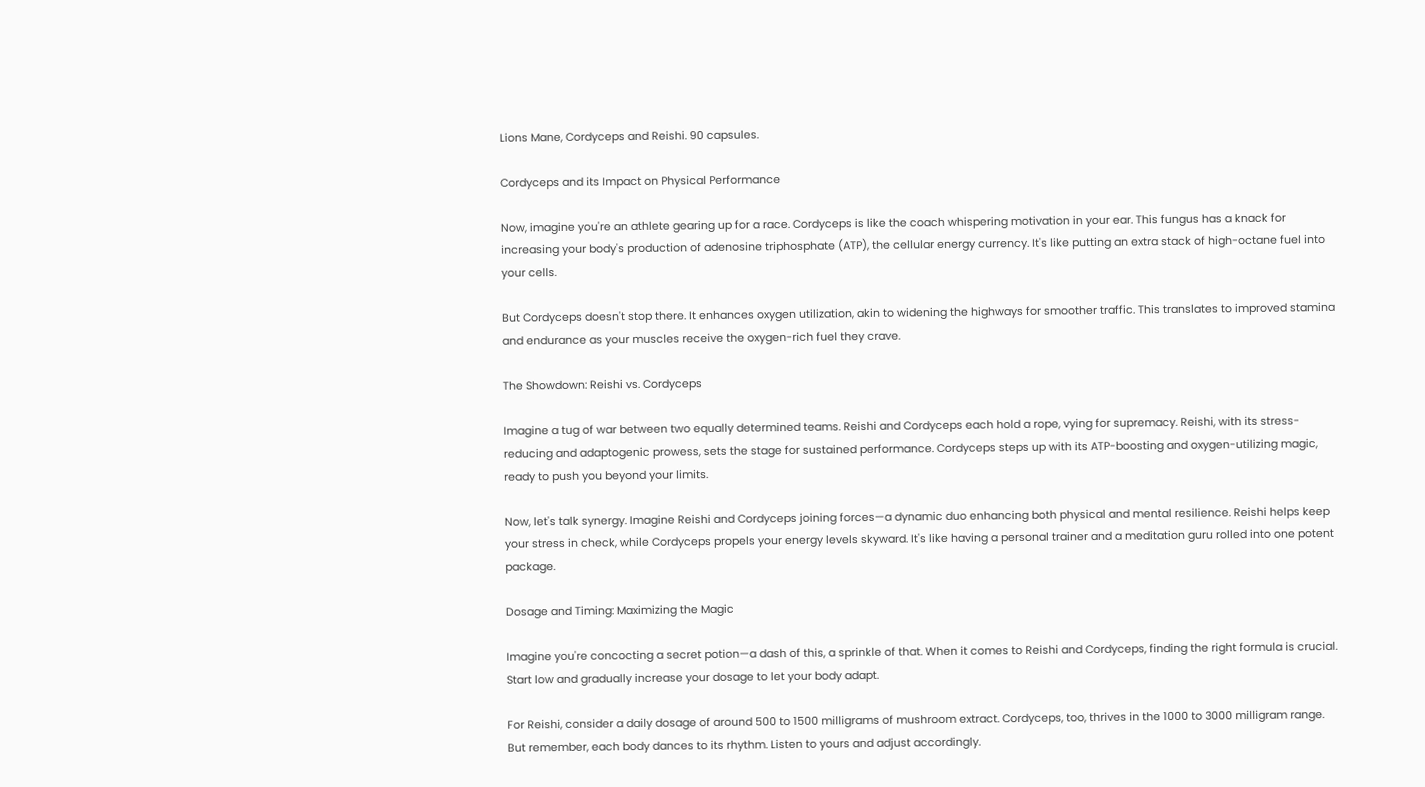Lions Mane, Cordyceps and Reishi. 90 capsules.

Cordyceps and its Impact on Physical Performance

Now, imagine you're an athlete gearing up for a race. Cordyceps is like the coach whispering motivation in your ear. This fungus has a knack for increasing your body's production of adenosine triphosphate (ATP), the cellular energy currency. It's like putting an extra stack of high-octane fuel into your cells.

But Cordyceps doesn't stop there. It enhances oxygen utilization, akin to widening the highways for smoother traffic. This translates to improved stamina and endurance as your muscles receive the oxygen-rich fuel they crave.

The Showdown: Reishi vs. Cordyceps

Imagine a tug of war between two equally determined teams. Reishi and Cordyceps each hold a rope, vying for supremacy. Reishi, with its stress-reducing and adaptogenic prowess, sets the stage for sustained performance. Cordyceps steps up with its ATP-boosting and oxygen-utilizing magic, ready to push you beyond your limits.

Now, let's talk synergy. Imagine Reishi and Cordyceps joining forces—a dynamic duo enhancing both physical and mental resilience. Reishi helps keep your stress in check, while Cordyceps propels your energy levels skyward. It's like having a personal trainer and a meditation guru rolled into one potent package.

Dosage and Timing: Maximizing the Magic

Imagine you're concocting a secret potion—a dash of this, a sprinkle of that. When it comes to Reishi and Cordyceps, finding the right formula is crucial. Start low and gradually increase your dosage to let your body adapt.

For Reishi, consider a daily dosage of around 500 to 1500 milligrams of mushroom extract. Cordyceps, too, thrives in the 1000 to 3000 milligram range. But remember, each body dances to its rhythm. Listen to yours and adjust accordingly.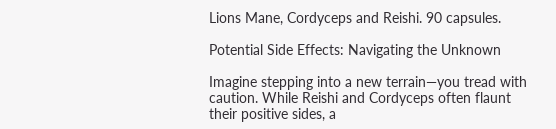Lions Mane, Cordyceps and Reishi. 90 capsules.

Potential Side Effects: Navigating the Unknown

Imagine stepping into a new terrain—you tread with caution. While Reishi and Cordyceps often flaunt their positive sides, a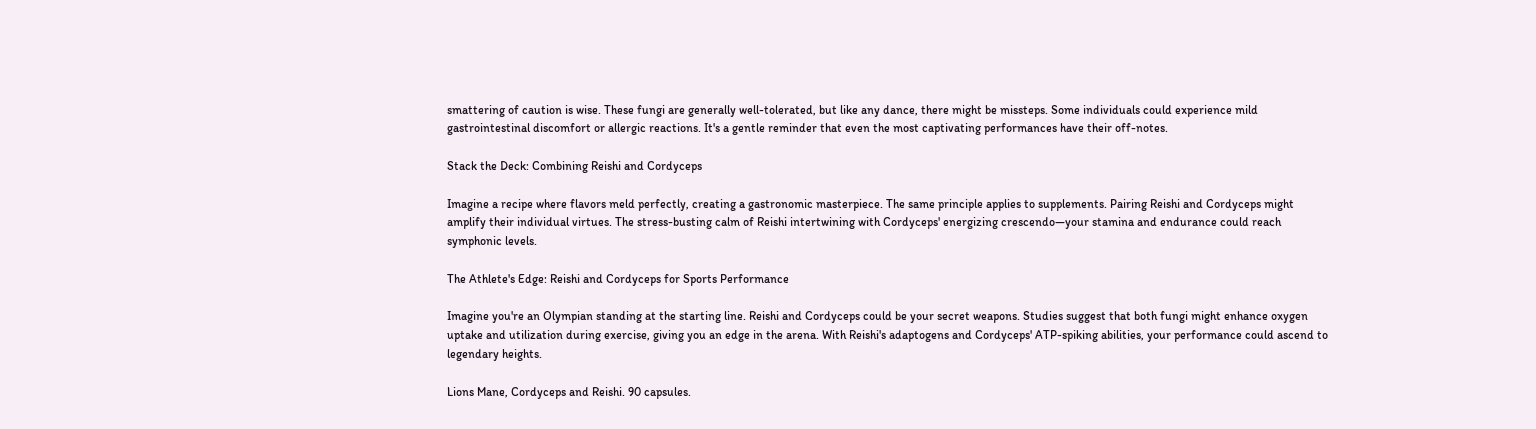smattering of caution is wise. These fungi are generally well-tolerated, but like any dance, there might be missteps. Some individuals could experience mild gastrointestinal discomfort or allergic reactions. It's a gentle reminder that even the most captivating performances have their off-notes.

Stack the Deck: Combining Reishi and Cordyceps

Imagine a recipe where flavors meld perfectly, creating a gastronomic masterpiece. The same principle applies to supplements. Pairing Reishi and Cordyceps might amplify their individual virtues. The stress-busting calm of Reishi intertwining with Cordyceps' energizing crescendo—your stamina and endurance could reach symphonic levels.

The Athlete's Edge: Reishi and Cordyceps for Sports Performance

Imagine you're an Olympian standing at the starting line. Reishi and Cordyceps could be your secret weapons. Studies suggest that both fungi might enhance oxygen uptake and utilization during exercise, giving you an edge in the arena. With Reishi's adaptogens and Cordyceps' ATP-spiking abilities, your performance could ascend to legendary heights.

Lions Mane, Cordyceps and Reishi. 90 capsules.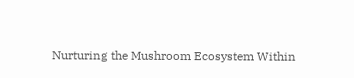Nurturing the Mushroom Ecosystem Within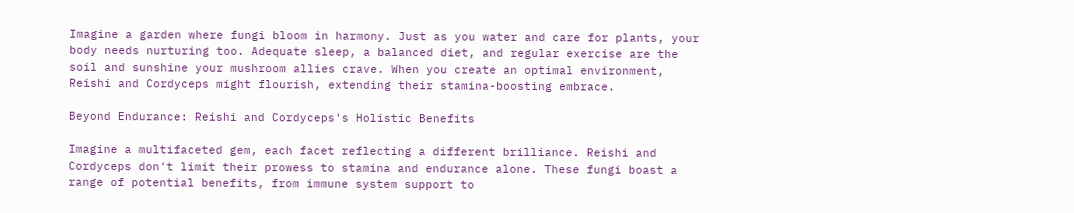Imagine a garden where fungi bloom in harmony. Just as you water and care for plants, your body needs nurturing too. Adequate sleep, a balanced diet, and regular exercise are the soil and sunshine your mushroom allies crave. When you create an optimal environment, Reishi and Cordyceps might flourish, extending their stamina-boosting embrace.

Beyond Endurance: Reishi and Cordyceps's Holistic Benefits

Imagine a multifaceted gem, each facet reflecting a different brilliance. Reishi and Cordyceps don't limit their prowess to stamina and endurance alone. These fungi boast a range of potential benefits, from immune system support to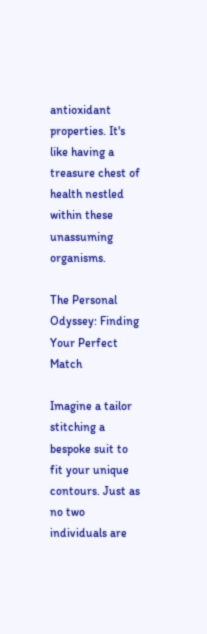antioxidant properties. It's like having a treasure chest of health nestled within these unassuming organisms.

The Personal Odyssey: Finding Your Perfect Match

Imagine a tailor stitching a bespoke suit to fit your unique contours. Just as no two individuals are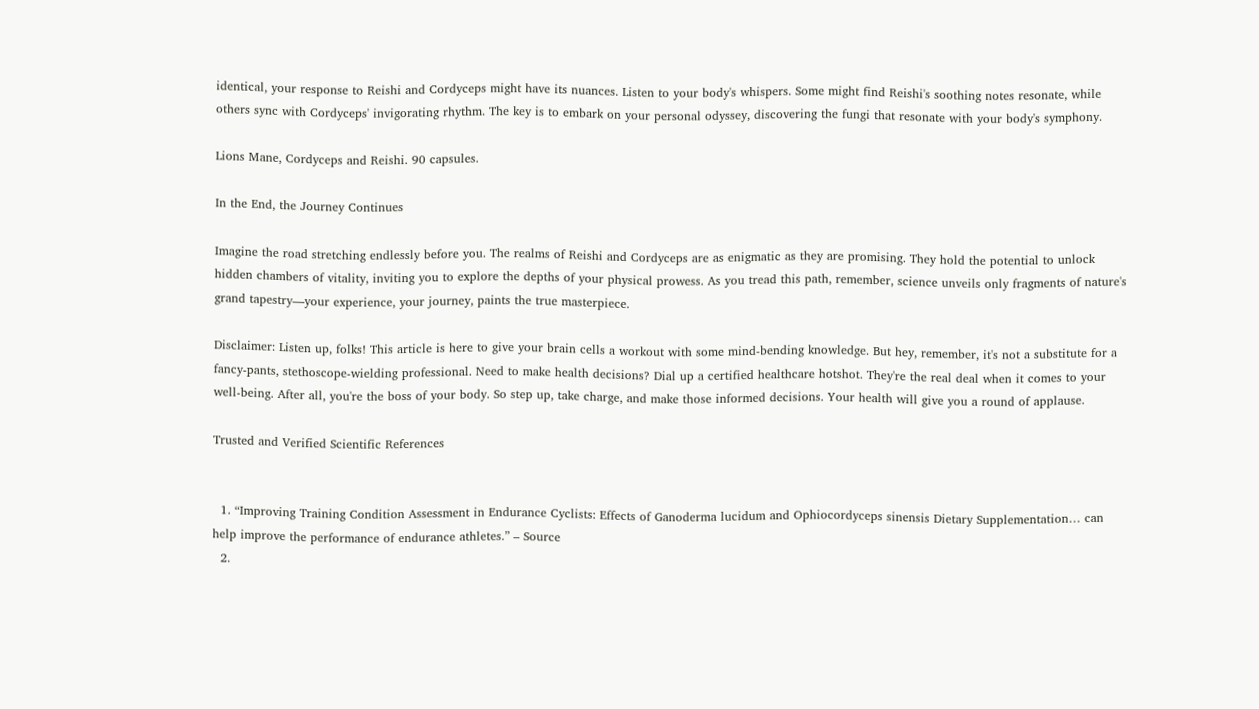identical, your response to Reishi and Cordyceps might have its nuances. Listen to your body's whispers. Some might find Reishi's soothing notes resonate, while others sync with Cordyceps' invigorating rhythm. The key is to embark on your personal odyssey, discovering the fungi that resonate with your body's symphony.

Lions Mane, Cordyceps and Reishi. 90 capsules.

In the End, the Journey Continues

Imagine the road stretching endlessly before you. The realms of Reishi and Cordyceps are as enigmatic as they are promising. They hold the potential to unlock hidden chambers of vitality, inviting you to explore the depths of your physical prowess. As you tread this path, remember, science unveils only fragments of nature's grand tapestry—your experience, your journey, paints the true masterpiece.

Disclaimer: Listen up, folks! This article is here to give your brain cells a workout with some mind-bending knowledge. But hey, remember, it's not a substitute for a fancy-pants, stethoscope-wielding professional. Need to make health decisions? Dial up a certified healthcare hotshot. They're the real deal when it comes to your well-being. After all, you're the boss of your body. So step up, take charge, and make those informed decisions. Your health will give you a round of applause.

Trusted and Verified Scientific References


  1. “Improving Training Condition Assessment in Endurance Cyclists: Effects of Ganoderma lucidum and Ophiocordyceps sinensis Dietary Supplementation… can help improve the performance of endurance athletes.” – Source
  2.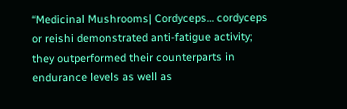“Medicinal Mushrooms| Cordyceps… cordyceps or reishi demonstrated anti-fatigue activity; they outperformed their counterparts in endurance levels as well as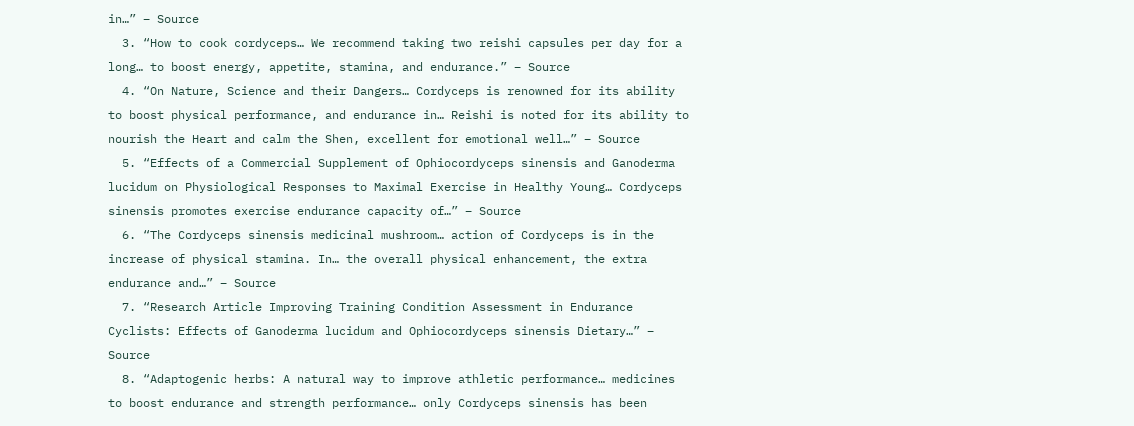in…” – Source
  3. “How to cook cordyceps… We recommend taking two reishi capsules per day for a long… to boost energy, appetite, stamina, and endurance.” – Source
  4. “On Nature, Science and their Dangers… Cordyceps is renowned for its ability to boost physical performance, and endurance in… Reishi is noted for its ability to nourish the Heart and calm the Shen, excellent for emotional well…” – Source
  5. “Effects of a Commercial Supplement of Ophiocordyceps sinensis and Ganoderma lucidum on Physiological Responses to Maximal Exercise in Healthy Young… Cordyceps sinensis promotes exercise endurance capacity of…” – Source
  6. “The Cordyceps sinensis medicinal mushroom… action of Cordyceps is in the increase of physical stamina. In… the overall physical enhancement, the extra endurance and…” – Source
  7. “Research Article Improving Training Condition Assessment in Endurance Cyclists: Effects of Ganoderma lucidum and Ophiocordyceps sinensis Dietary…” – Source
  8. “Adaptogenic herbs: A natural way to improve athletic performance… medicines to boost endurance and strength performance… only Cordyceps sinensis has been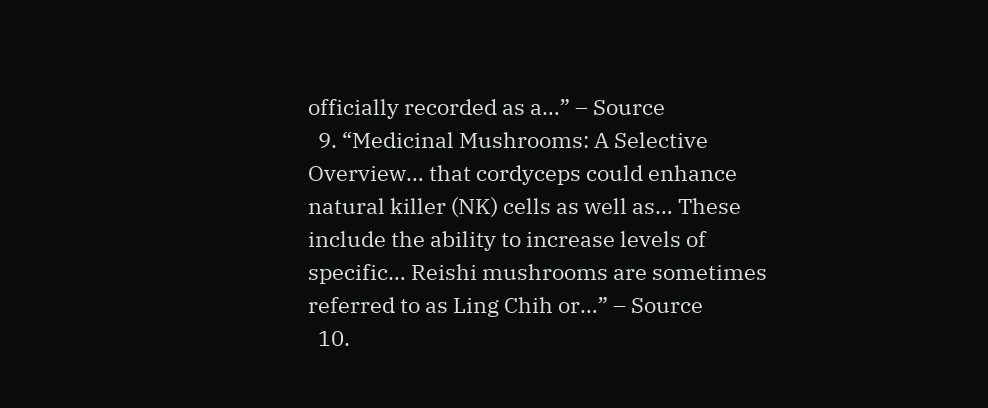officially recorded as a…” – Source
  9. “Medicinal Mushrooms: A Selective Overview… that cordyceps could enhance natural killer (NK) cells as well as… These include the ability to increase levels of specific… Reishi mushrooms are sometimes referred to as Ling Chih or…” – Source
  10.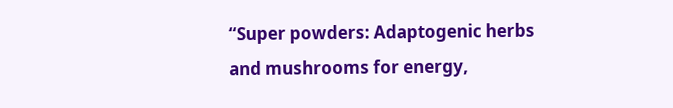“Super powders: Adaptogenic herbs and mushrooms for energy,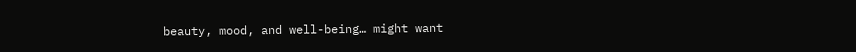beauty, mood, and well-being… might want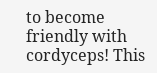to become friendly with cordyceps! This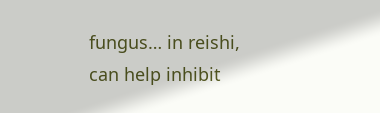fungus… in reishi, can help inhibit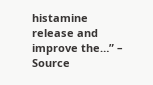histamine release and improve the…” – Source